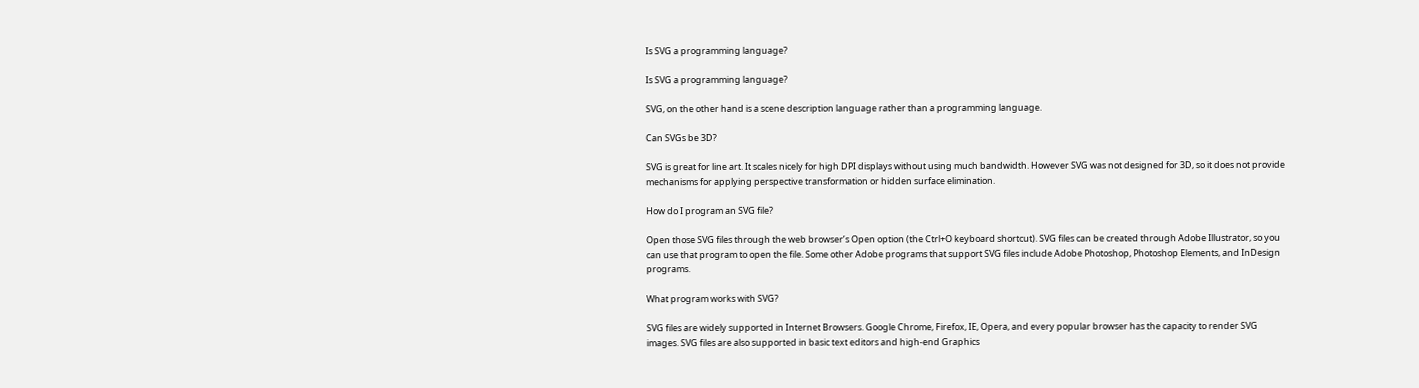Is SVG a programming language?

Is SVG a programming language?

SVG, on the other hand is a scene description language rather than a programming language.

Can SVGs be 3D?

SVG is great for line art. It scales nicely for high DPI displays without using much bandwidth. However SVG was not designed for 3D, so it does not provide mechanisms for applying perspective transformation or hidden surface elimination.

How do I program an SVG file?

Open those SVG files through the web browser’s Open option (the Ctrl+O keyboard shortcut). SVG files can be created through Adobe Illustrator, so you can use that program to open the file. Some other Adobe programs that support SVG files include Adobe Photoshop, Photoshop Elements, and InDesign programs.

What program works with SVG?

SVG files are widely supported in Internet Browsers. Google Chrome, Firefox, IE, Opera, and every popular browser has the capacity to render SVG images. SVG files are also supported in basic text editors and high-end Graphics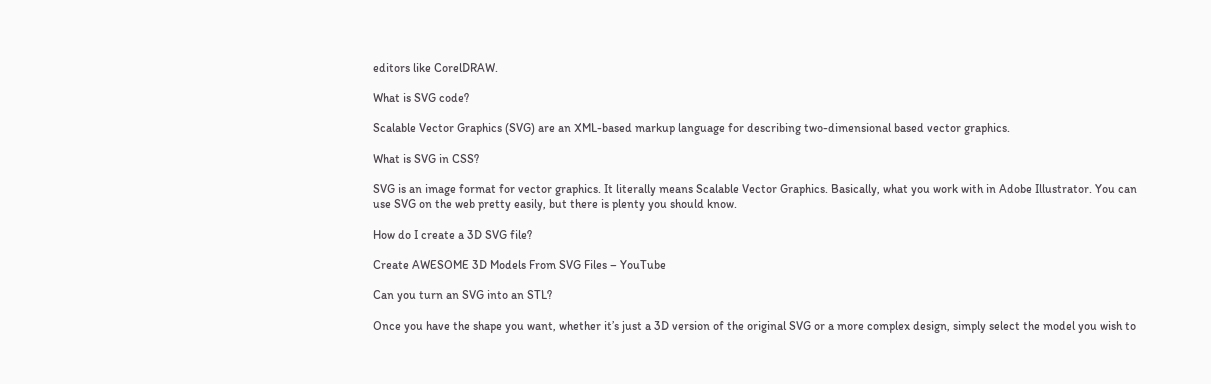editors like CorelDRAW.

What is SVG code?

Scalable Vector Graphics (SVG) are an XML-based markup language for describing two-dimensional based vector graphics.

What is SVG in CSS?

SVG is an image format for vector graphics. It literally means Scalable Vector Graphics. Basically, what you work with in Adobe Illustrator. You can use SVG on the web pretty easily, but there is plenty you should know.

How do I create a 3D SVG file?

Create AWESOME 3D Models From SVG Files – YouTube

Can you turn an SVG into an STL?

Once you have the shape you want, whether it’s just a 3D version of the original SVG or a more complex design, simply select the model you wish to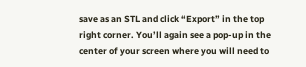save as an STL and click “Export” in the top right corner. You’ll again see a pop-up in the center of your screen where you will need to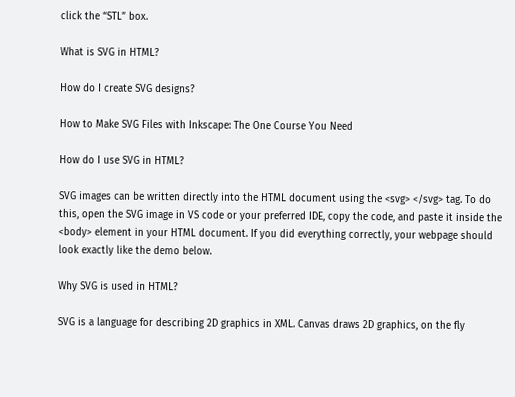click the “STL” box.

What is SVG in HTML?

How do I create SVG designs?

How to Make SVG Files with Inkscape: The One Course You Need

How do I use SVG in HTML?

SVG images can be written directly into the HTML document using the <svg> </svg> tag. To do this, open the SVG image in VS code or your preferred IDE, copy the code, and paste it inside the <body> element in your HTML document. If you did everything correctly, your webpage should look exactly like the demo below.

Why SVG is used in HTML?

SVG is a language for describing 2D graphics in XML. Canvas draws 2D graphics, on the fly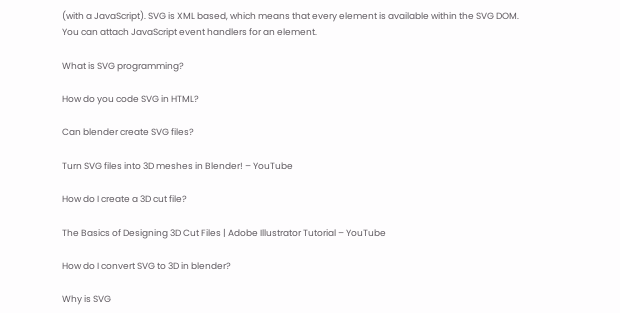(with a JavaScript). SVG is XML based, which means that every element is available within the SVG DOM. You can attach JavaScript event handlers for an element.

What is SVG programming?

How do you code SVG in HTML?

Can blender create SVG files?

Turn SVG files into 3D meshes in Blender! – YouTube

How do I create a 3D cut file?

The Basics of Designing 3D Cut Files | Adobe Illustrator Tutorial – YouTube

How do I convert SVG to 3D in blender?

Why is SVG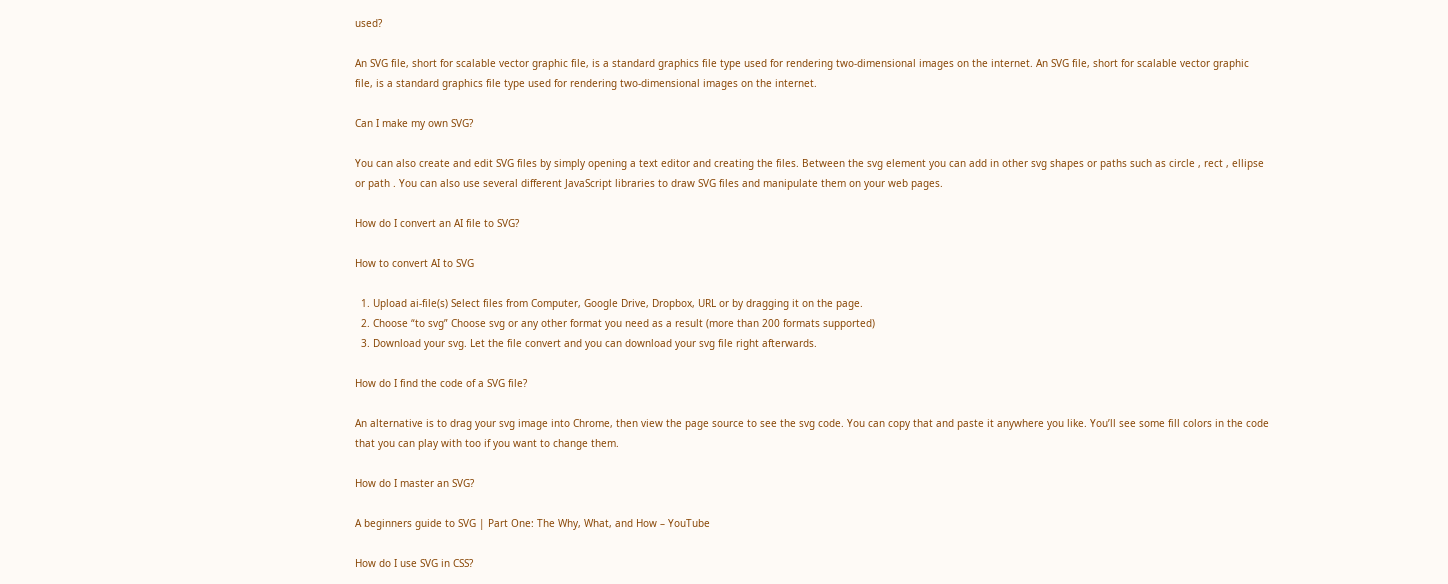used?

An SVG file, short for scalable vector graphic file, is a standard graphics file type used for rendering two-dimensional images on the internet. An SVG file, short for scalable vector graphic file, is a standard graphics file type used for rendering two-dimensional images on the internet.

Can I make my own SVG?

You can also create and edit SVG files by simply opening a text editor and creating the files. Between the svg element you can add in other svg shapes or paths such as circle , rect , ellipse or path . You can also use several different JavaScript libraries to draw SVG files and manipulate them on your web pages.

How do I convert an AI file to SVG?

How to convert AI to SVG

  1. Upload ai-file(s) Select files from Computer, Google Drive, Dropbox, URL or by dragging it on the page.
  2. Choose “to svg” Choose svg or any other format you need as a result (more than 200 formats supported)
  3. Download your svg. Let the file convert and you can download your svg file right afterwards.

How do I find the code of a SVG file?

An alternative is to drag your svg image into Chrome, then view the page source to see the svg code. You can copy that and paste it anywhere you like. You’ll see some fill colors in the code that you can play with too if you want to change them.

How do I master an SVG?

A beginners guide to SVG | Part One: The Why, What, and How – YouTube

How do I use SVG in CSS?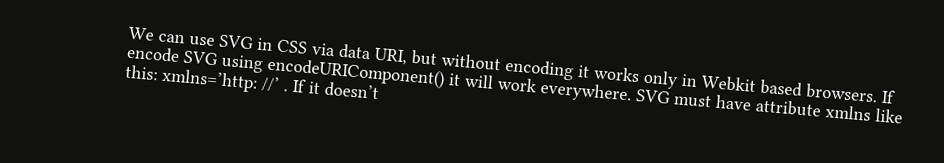We can use SVG in CSS via data URI, but without encoding it works only in Webkit based browsers. If encode SVG using encodeURIComponent() it will work everywhere. SVG must have attribute xmlns like this: xmlns=’http: //’ . If it doesn’t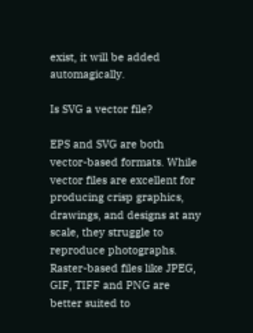exist, it will be added automagically.

Is SVG a vector file?

EPS and SVG are both vector-based formats. While vector files are excellent for producing crisp graphics, drawings, and designs at any scale, they struggle to reproduce photographs. Raster-based files like JPEG, GIF, TIFF and PNG are better suited to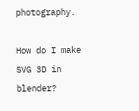photography.

How do I make SVG 3D in blender?